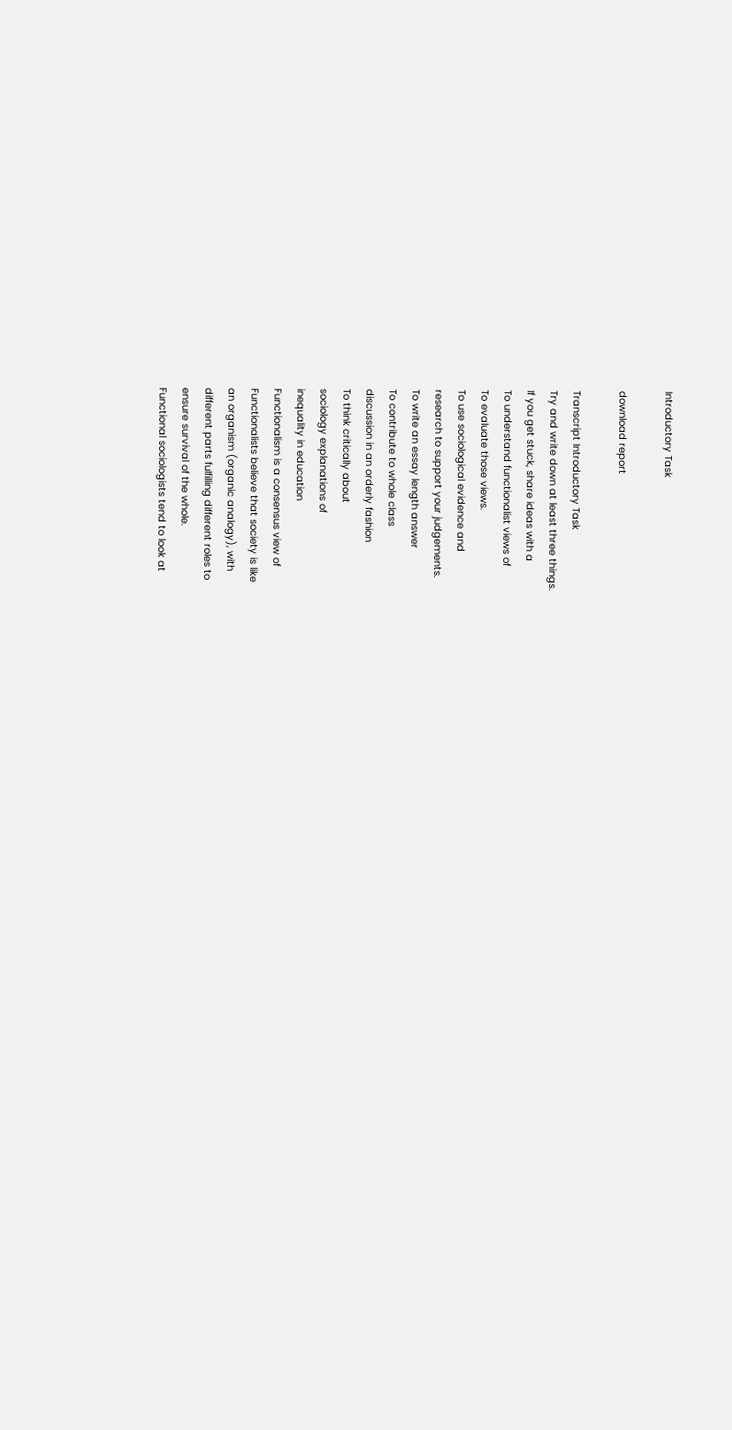Introductory Task

download report

Transcript Introductory Task
Try and write down at least three things.
If you get stuck, share ideas with a
To understand functionalist views of
To evaluate those views.
To use sociological evidence and
research to support your judgements.
To write an essay length answer
To contribute to whole class
discussion in an orderly fashion
To think critically about
sociology explanations of
inequality in education
Functionalism is a consensus view of
Functionalists believe that society is like
an organism (organic analogy), with
different parts fulfilling different roles to
ensure survival of the whole.
Functional sociologists tend to look at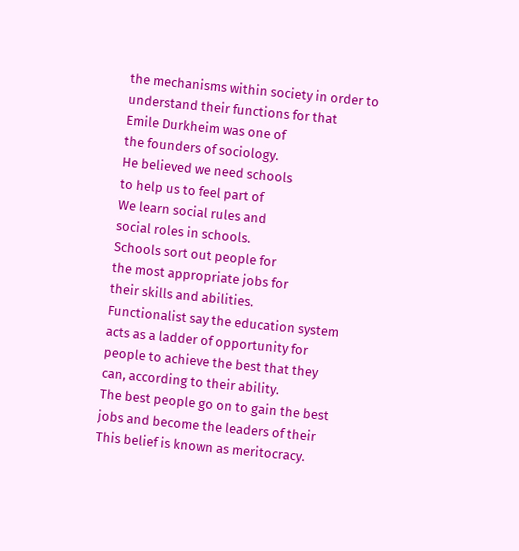the mechanisms within society in order to
understand their functions for that
Emile Durkheim was one of
the founders of sociology.
He believed we need schools
to help us to feel part of
We learn social rules and
social roles in schools.
Schools sort out people for
the most appropriate jobs for
their skills and abilities.
Functionalist say the education system
acts as a ladder of opportunity for
people to achieve the best that they
can, according to their ability.
The best people go on to gain the best
jobs and become the leaders of their
This belief is known as meritocracy.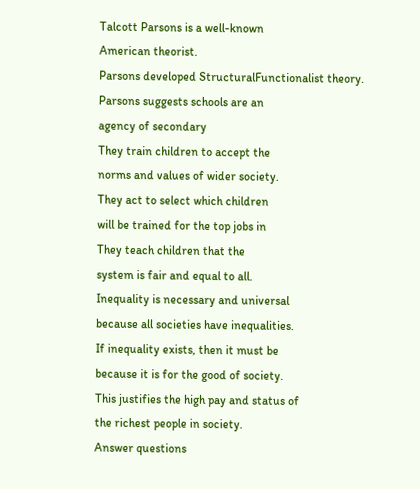Talcott Parsons is a well-known
American theorist.
Parsons developed StructuralFunctionalist theory.
Parsons suggests schools are an
agency of secondary
They train children to accept the
norms and values of wider society.
They act to select which children
will be trained for the top jobs in
They teach children that the
system is fair and equal to all.
Inequality is necessary and universal
because all societies have inequalities.
If inequality exists, then it must be
because it is for the good of society.
This justifies the high pay and status of
the richest people in society.
Answer questions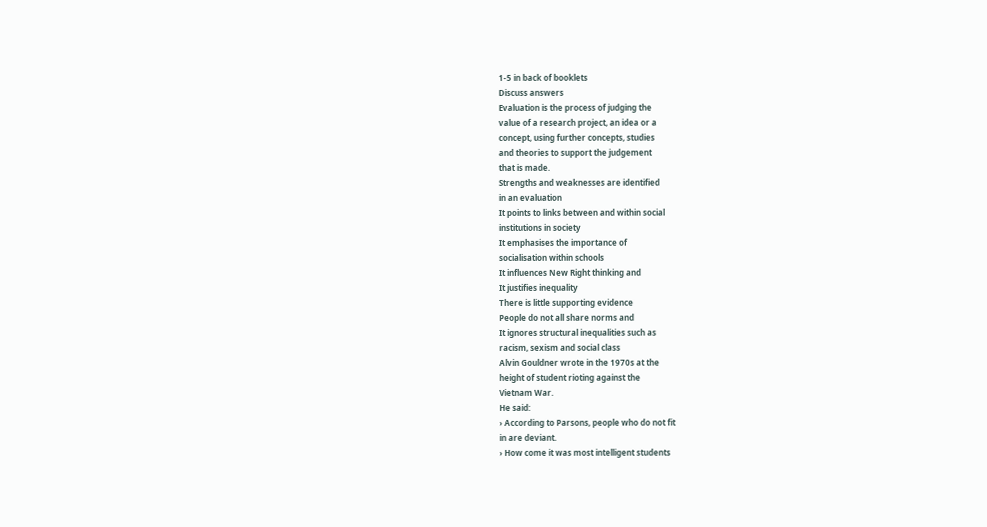1-5 in back of booklets
Discuss answers
Evaluation is the process of judging the
value of a research project, an idea or a
concept, using further concepts, studies
and theories to support the judgement
that is made.
Strengths and weaknesses are identified
in an evaluation
It points to links between and within social
institutions in society
It emphasises the importance of
socialisation within schools
It influences New Right thinking and
It justifies inequality
There is little supporting evidence
People do not all share norms and
It ignores structural inequalities such as
racism, sexism and social class
Alvin Gouldner wrote in the 1970s at the
height of student rioting against the
Vietnam War.
He said:
› According to Parsons, people who do not fit
in are deviant.
› How come it was most intelligent students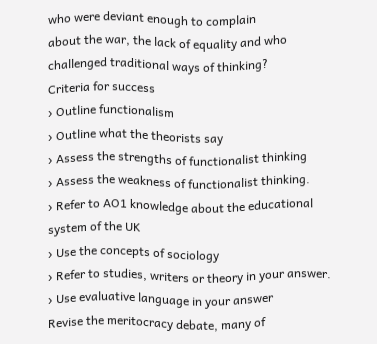who were deviant enough to complain
about the war, the lack of equality and who
challenged traditional ways of thinking?
Criteria for success
› Outline functionalism
› Outline what the theorists say
› Assess the strengths of functionalist thinking
› Assess the weakness of functionalist thinking.
› Refer to AO1 knowledge about the educational
system of the UK
› Use the concepts of sociology
› Refer to studies, writers or theory in your answer.
› Use evaluative language in your answer
Revise the meritocracy debate, many of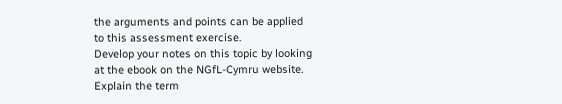the arguments and points can be applied
to this assessment exercise.
Develop your notes on this topic by looking
at the ebook on the NGfL-Cymru website.
Explain the term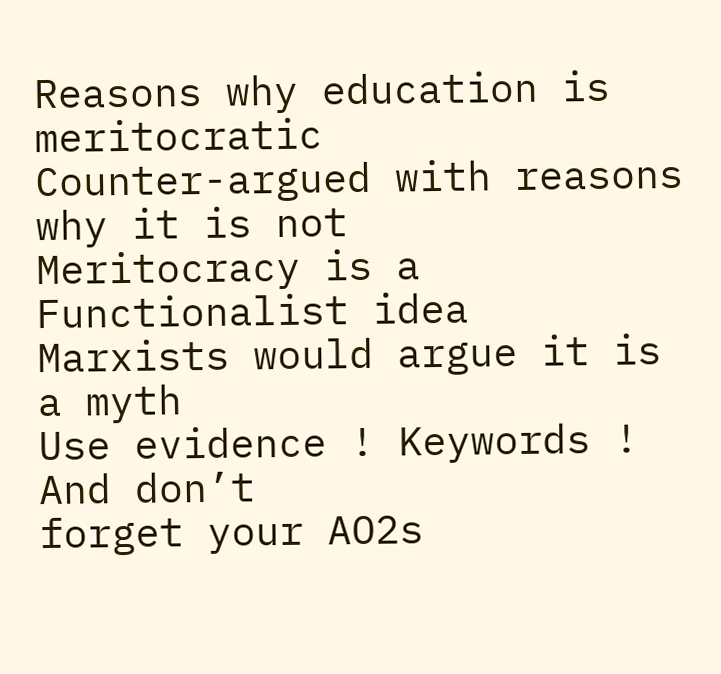Reasons why education is meritocratic
Counter-argued with reasons why it is not
Meritocracy is a Functionalist idea
Marxists would argue it is a myth
Use evidence ! Keywords ! And don’t
forget your AO2s